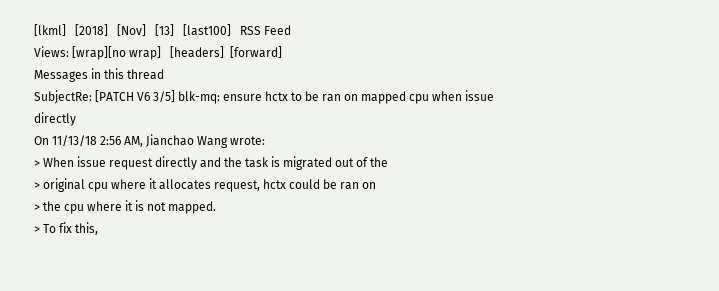[lkml]   [2018]   [Nov]   [13]   [last100]   RSS Feed
Views: [wrap][no wrap]   [headers]  [forward]
Messages in this thread
SubjectRe: [PATCH V6 3/5] blk-mq: ensure hctx to be ran on mapped cpu when issue directly
On 11/13/18 2:56 AM, Jianchao Wang wrote:
> When issue request directly and the task is migrated out of the
> original cpu where it allocates request, hctx could be ran on
> the cpu where it is not mapped.
> To fix this,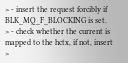> - insert the request forcibly if BLK_MQ_F_BLOCKING is set.
> - check whether the current is mapped to the hctx, if not, insert
>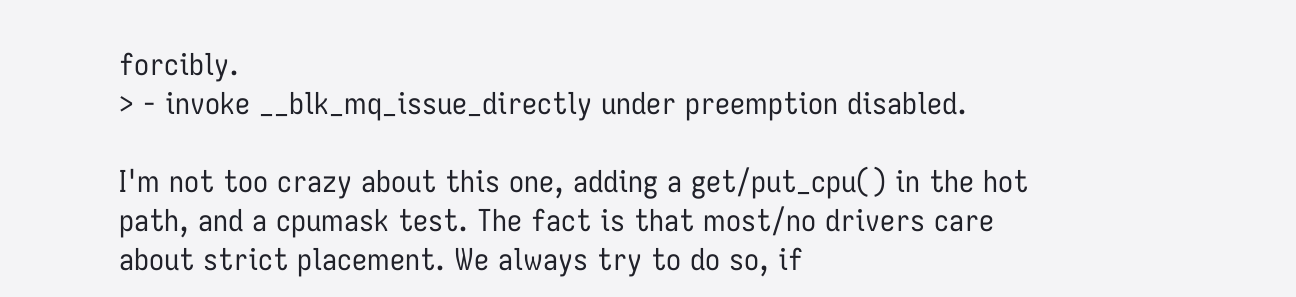forcibly.
> - invoke __blk_mq_issue_directly under preemption disabled.

I'm not too crazy about this one, adding a get/put_cpu() in the hot
path, and a cpumask test. The fact is that most/no drivers care
about strict placement. We always try to do so, if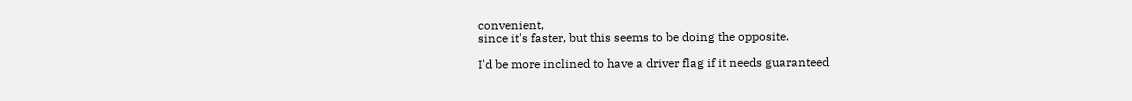convenient,
since it's faster, but this seems to be doing the opposite.

I'd be more inclined to have a driver flag if it needs guaranteed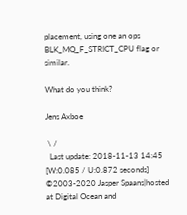placement, using one an ops BLK_MQ_F_STRICT_CPU flag or similar.

What do you think?

Jens Axboe

 \ /
  Last update: 2018-11-13 14:45    [W:0.085 / U:0.872 seconds]
©2003-2020 Jasper Spaans|hosted at Digital Ocean and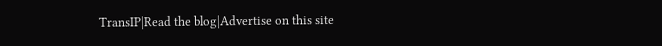TransIP|Read the blog|Advertise on this site